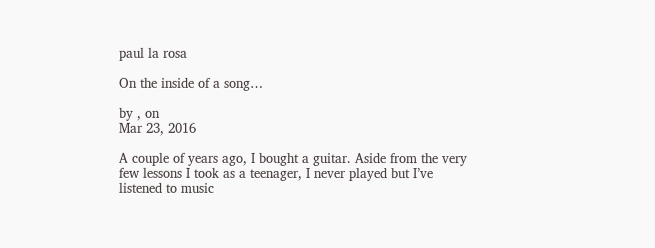paul la rosa

On the inside of a song…

by , on
Mar 23, 2016

A couple of years ago, I bought a guitar. Aside from the very few lessons I took as a teenager, I never played but I’ve listened to music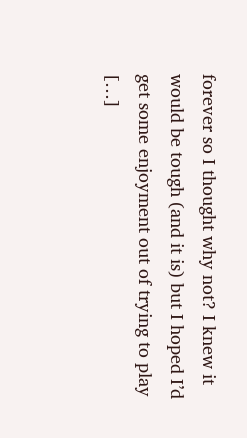forever so I thought why not? I knew it would be tough (and it is) but I hoped I’d get some enjoyment out of trying to play […]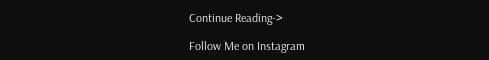Continue Reading->

Follow Me on Instagram